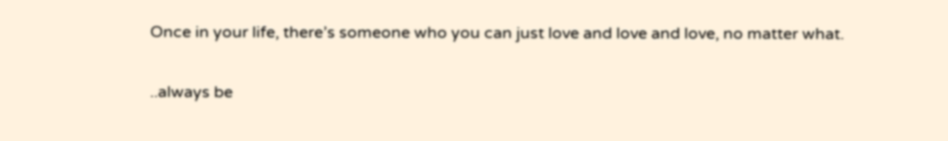Once in your life, there’s someone who you can just love and love and love, no matter what.

..always be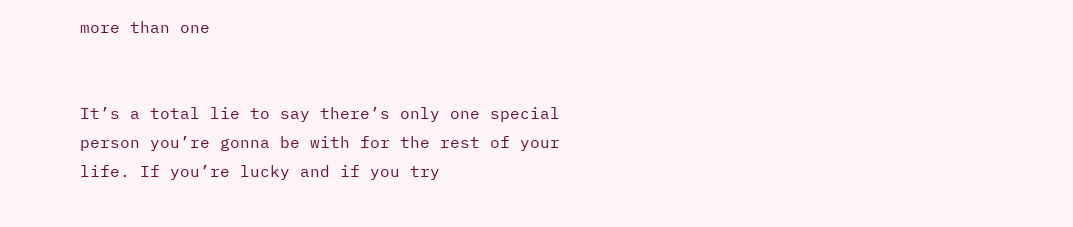more than one


It’s a total lie to say there’s only one special person you’re gonna be with for the rest of your life. If you’re lucky and if you try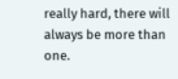really hard, there will always be more than one.